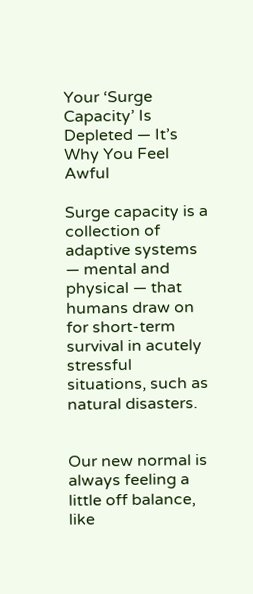Your ‘Surge Capacity’ Is Depleted — It’s Why You Feel Awful

Surge capacity is a collection of adaptive systems — mental and physical — that humans draw on for short-term survival in acutely stressful situations, such as natural disasters.


Our new normal is always feeling a little off balance, like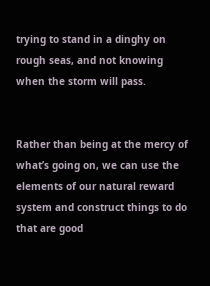trying to stand in a dinghy on rough seas, and not knowing when the storm will pass.


Rather than being at the mercy of what’s going on, we can use the elements of our natural reward system and construct things to do that are good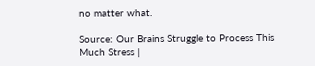no matter what.

Source: Our Brains Struggle to Process This Much Stress |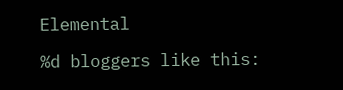Elemental

%d bloggers like this: